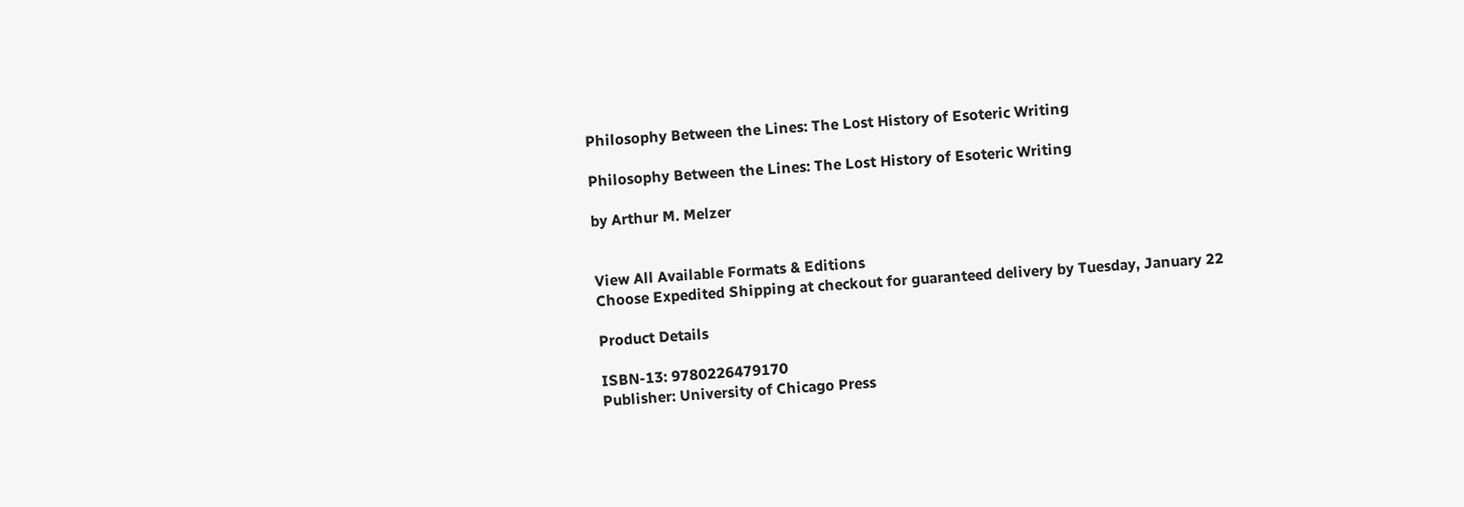Philosophy Between the Lines: The Lost History of Esoteric Writing

Philosophy Between the Lines: The Lost History of Esoteric Writing

by Arthur M. Melzer


View All Available Formats & Editions
Choose Expedited Shipping at checkout for guaranteed delivery by Tuesday, January 22

Product Details

ISBN-13: 9780226479170
Publisher: University of Chicago Press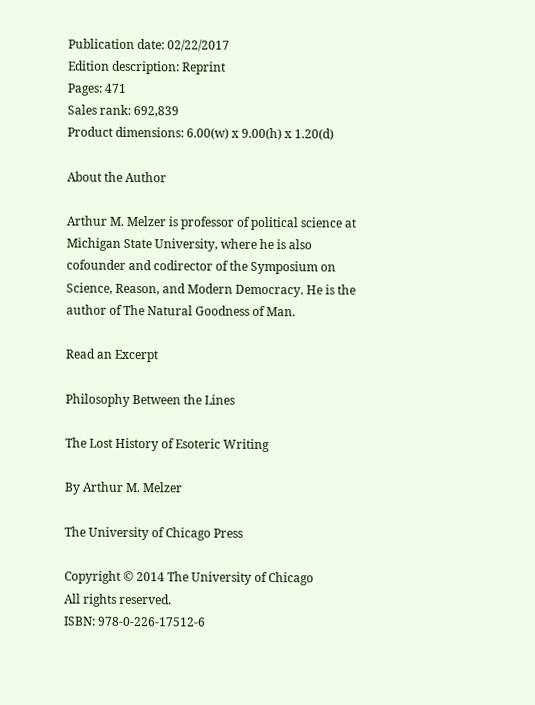Publication date: 02/22/2017
Edition description: Reprint
Pages: 471
Sales rank: 692,839
Product dimensions: 6.00(w) x 9.00(h) x 1.20(d)

About the Author

Arthur M. Melzer is professor of political science at Michigan State University, where he is also cofounder and codirector of the Symposium on Science, Reason, and Modern Democracy. He is the author of The Natural Goodness of Man.

Read an Excerpt

Philosophy Between the Lines

The Lost History of Esoteric Writing

By Arthur M. Melzer

The University of Chicago Press

Copyright © 2014 The University of Chicago
All rights reserved.
ISBN: 978-0-226-17512-6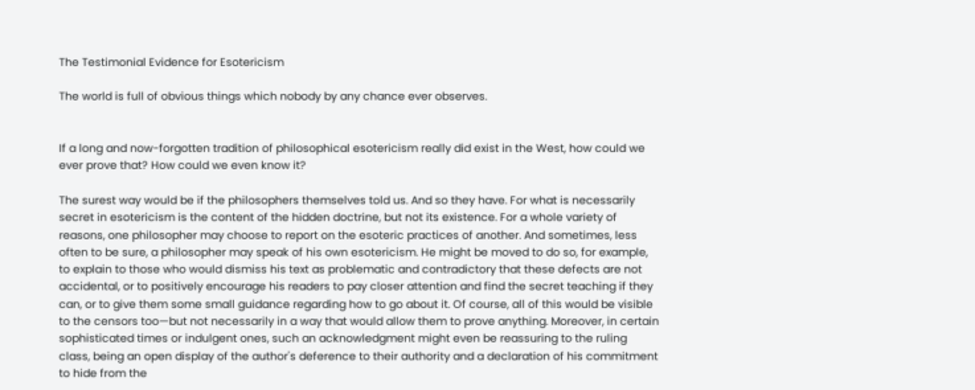The Testimonial Evidence for Esotericism

The world is full of obvious things which nobody by any chance ever observes.


If a long and now-forgotten tradition of philosophical esotericism really did exist in the West, how could we ever prove that? How could we even know it?

The surest way would be if the philosophers themselves told us. And so they have. For what is necessarily secret in esotericism is the content of the hidden doctrine, but not its existence. For a whole variety of reasons, one philosopher may choose to report on the esoteric practices of another. And sometimes, less often to be sure, a philosopher may speak of his own esotericism. He might be moved to do so, for example, to explain to those who would dismiss his text as problematic and contradictory that these defects are not accidental, or to positively encourage his readers to pay closer attention and find the secret teaching if they can, or to give them some small guidance regarding how to go about it. Of course, all of this would be visible to the censors too—but not necessarily in a way that would allow them to prove anything. Moreover, in certain sophisticated times or indulgent ones, such an acknowledgment might even be reassuring to the ruling class, being an open display of the author's deference to their authority and a declaration of his commitment to hide from the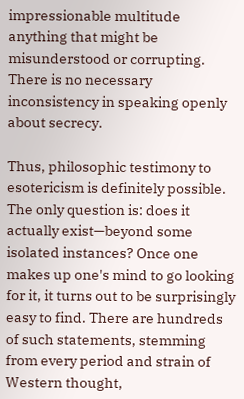impressionable multitude anything that might be misunderstood or corrupting. There is no necessary inconsistency in speaking openly about secrecy.

Thus, philosophic testimony to esotericism is definitely possible. The only question is: does it actually exist—beyond some isolated instances? Once one makes up one's mind to go looking for it, it turns out to be surprisingly easy to find. There are hundreds of such statements, stemming from every period and strain of Western thought,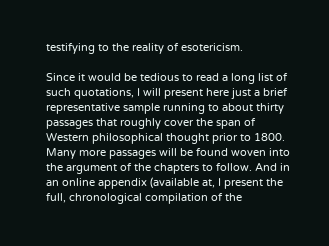testifying to the reality of esotericism.

Since it would be tedious to read a long list of such quotations, I will present here just a brief representative sample running to about thirty passages that roughly cover the span of Western philosophical thought prior to 1800. Many more passages will be found woven into the argument of the chapters to follow. And in an online appendix (available at, I present the full, chronological compilation of the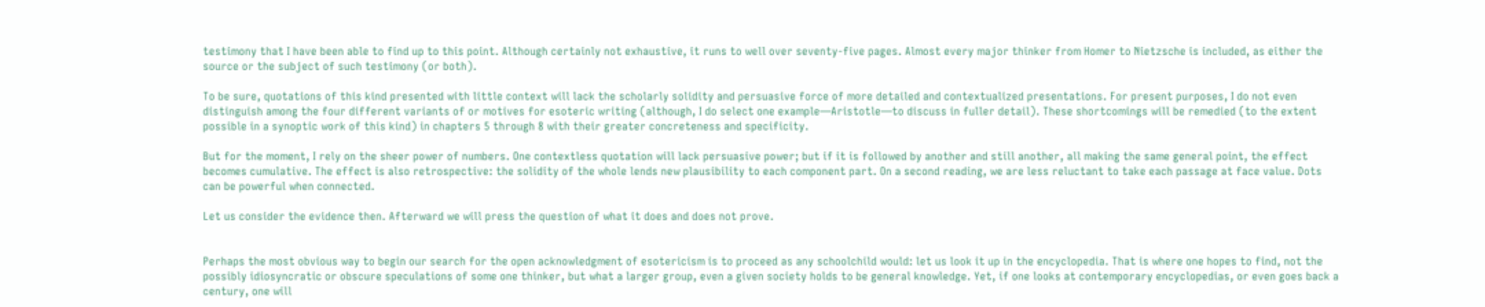testimony that I have been able to find up to this point. Although certainly not exhaustive, it runs to well over seventy-five pages. Almost every major thinker from Homer to Nietzsche is included, as either the source or the subject of such testimony (or both).

To be sure, quotations of this kind presented with little context will lack the scholarly solidity and persuasive force of more detailed and contextualized presentations. For present purposes, I do not even distinguish among the four different variants of or motives for esoteric writing (although, I do select one example—Aristotle—to discuss in fuller detail). These shortcomings will be remedied (to the extent possible in a synoptic work of this kind) in chapters 5 through 8 with their greater concreteness and specificity.

But for the moment, I rely on the sheer power of numbers. One contextless quotation will lack persuasive power; but if it is followed by another and still another, all making the same general point, the effect becomes cumulative. The effect is also retrospective: the solidity of the whole lends new plausibility to each component part. On a second reading, we are less reluctant to take each passage at face value. Dots can be powerful when connected.

Let us consider the evidence then. Afterward we will press the question of what it does and does not prove.


Perhaps the most obvious way to begin our search for the open acknowledgment of esotericism is to proceed as any schoolchild would: let us look it up in the encyclopedia. That is where one hopes to find, not the possibly idiosyncratic or obscure speculations of some one thinker, but what a larger group, even a given society holds to be general knowledge. Yet, if one looks at contemporary encyclopedias, or even goes back a century, one will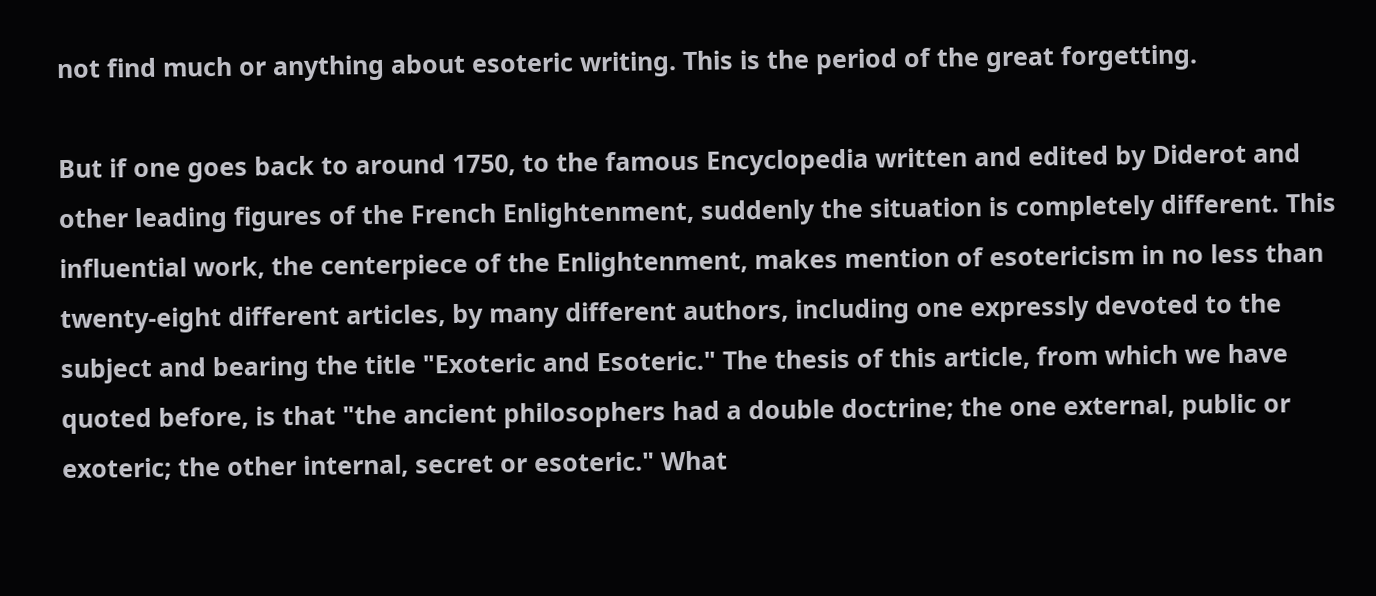not find much or anything about esoteric writing. This is the period of the great forgetting.

But if one goes back to around 1750, to the famous Encyclopedia written and edited by Diderot and other leading figures of the French Enlightenment, suddenly the situation is completely different. This influential work, the centerpiece of the Enlightenment, makes mention of esotericism in no less than twenty-eight different articles, by many different authors, including one expressly devoted to the subject and bearing the title "Exoteric and Esoteric." The thesis of this article, from which we have quoted before, is that "the ancient philosophers had a double doctrine; the one external, public or exoteric; the other internal, secret or esoteric." What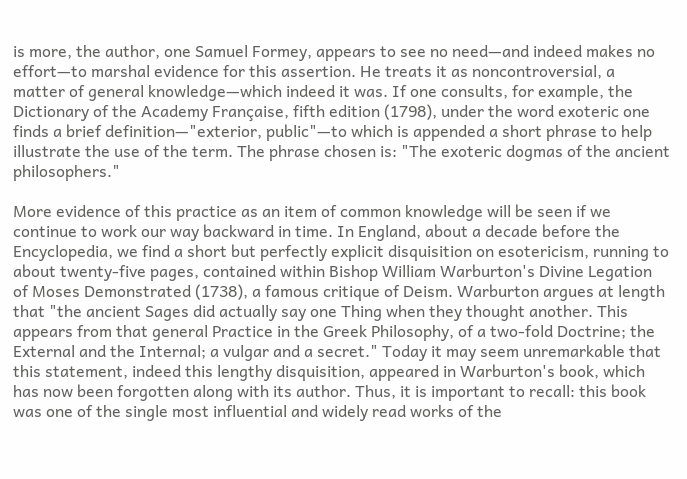is more, the author, one Samuel Formey, appears to see no need—and indeed makes no effort—to marshal evidence for this assertion. He treats it as noncontroversial, a matter of general knowledge—which indeed it was. If one consults, for example, the Dictionary of the Academy Française, fifth edition (1798), under the word exoteric one finds a brief definition—"exterior, public"—to which is appended a short phrase to help illustrate the use of the term. The phrase chosen is: "The exoteric dogmas of the ancient philosophers."

More evidence of this practice as an item of common knowledge will be seen if we continue to work our way backward in time. In England, about a decade before the Encyclopedia, we find a short but perfectly explicit disquisition on esotericism, running to about twenty-five pages, contained within Bishop William Warburton's Divine Legation of Moses Demonstrated (1738), a famous critique of Deism. Warburton argues at length that "the ancient Sages did actually say one Thing when they thought another. This appears from that general Practice in the Greek Philosophy, of a two-fold Doctrine; the External and the Internal; a vulgar and a secret." Today it may seem unremarkable that this statement, indeed this lengthy disquisition, appeared in Warburton's book, which has now been forgotten along with its author. Thus, it is important to recall: this book was one of the single most influential and widely read works of the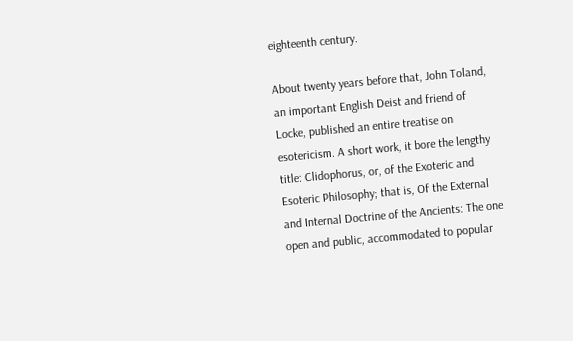eighteenth century.

About twenty years before that, John Toland, an important English Deist and friend of Locke, published an entire treatise on esotericism. A short work, it bore the lengthy title: Clidophorus, or, of the Exoteric and Esoteric Philosophy; that is, Of the External and Internal Doctrine of the Ancients: The one open and public, accommodated to popular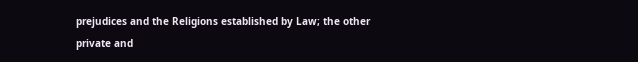prejudices and the Religions established by Law; the other private and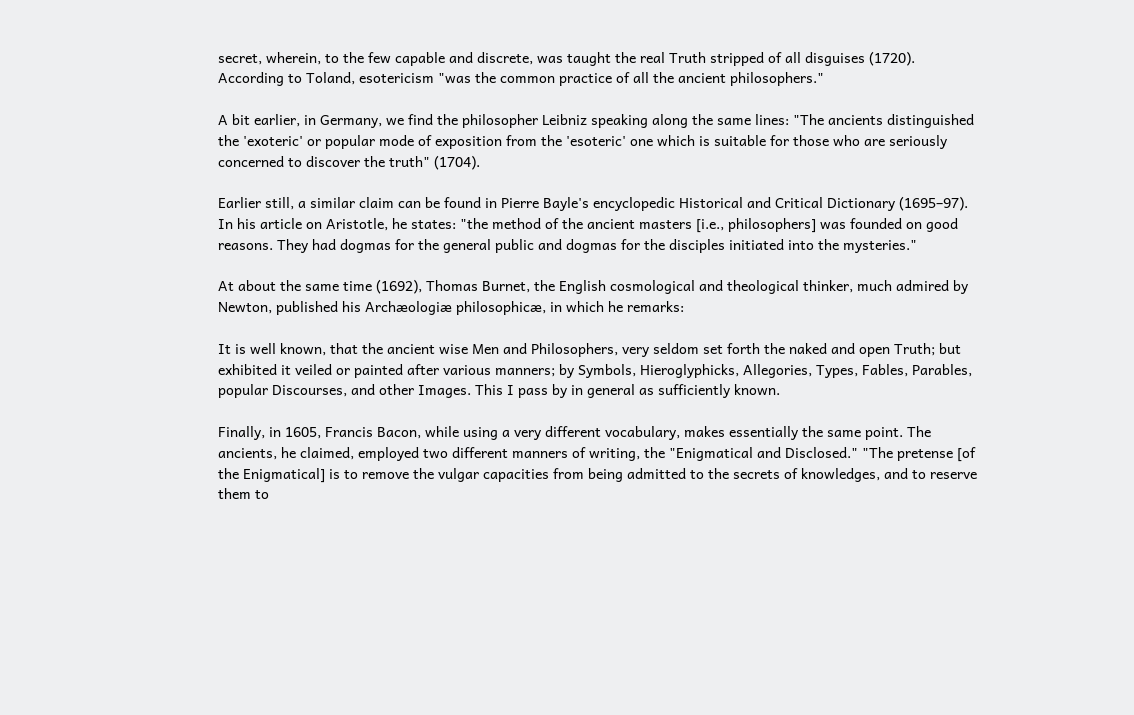secret, wherein, to the few capable and discrete, was taught the real Truth stripped of all disguises (1720). According to Toland, esotericism "was the common practice of all the ancient philosophers."

A bit earlier, in Germany, we find the philosopher Leibniz speaking along the same lines: "The ancients distinguished the 'exoteric' or popular mode of exposition from the 'esoteric' one which is suitable for those who are seriously concerned to discover the truth" (1704).

Earlier still, a similar claim can be found in Pierre Bayle's encyclopedic Historical and Critical Dictionary (1695–97). In his article on Aristotle, he states: "the method of the ancient masters [i.e., philosophers] was founded on good reasons. They had dogmas for the general public and dogmas for the disciples initiated into the mysteries."

At about the same time (1692), Thomas Burnet, the English cosmological and theological thinker, much admired by Newton, published his Archæologiæ philosophicæ, in which he remarks:

It is well known, that the ancient wise Men and Philosophers, very seldom set forth the naked and open Truth; but exhibited it veiled or painted after various manners; by Symbols, Hieroglyphicks, Allegories, Types, Fables, Parables, popular Discourses, and other Images. This I pass by in general as sufficiently known.

Finally, in 1605, Francis Bacon, while using a very different vocabulary, makes essentially the same point. The ancients, he claimed, employed two different manners of writing, the "Enigmatical and Disclosed." "The pretense [of the Enigmatical] is to remove the vulgar capacities from being admitted to the secrets of knowledges, and to reserve them to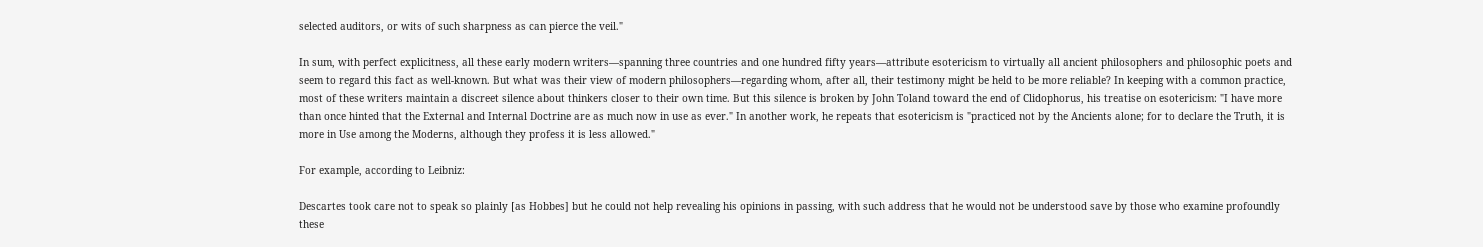selected auditors, or wits of such sharpness as can pierce the veil."

In sum, with perfect explicitness, all these early modern writers—spanning three countries and one hundred fifty years—attribute esotericism to virtually all ancient philosophers and philosophic poets and seem to regard this fact as well-known. But what was their view of modern philosophers—regarding whom, after all, their testimony might be held to be more reliable? In keeping with a common practice, most of these writers maintain a discreet silence about thinkers closer to their own time. But this silence is broken by John Toland toward the end of Clidophorus, his treatise on esotericism: "I have more than once hinted that the External and Internal Doctrine are as much now in use as ever." In another work, he repeats that esotericism is "practiced not by the Ancients alone; for to declare the Truth, it is more in Use among the Moderns, although they profess it is less allowed."

For example, according to Leibniz:

Descartes took care not to speak so plainly [as Hobbes] but he could not help revealing his opinions in passing, with such address that he would not be understood save by those who examine profoundly these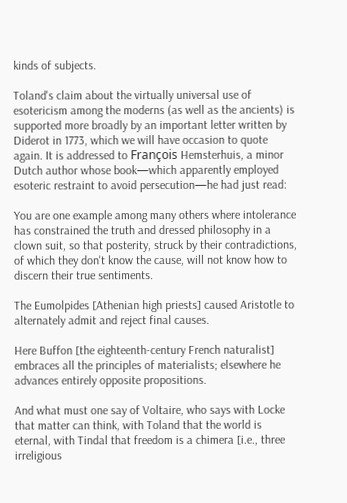kinds of subjects.

Toland's claim about the virtually universal use of esotericism among the moderns (as well as the ancients) is supported more broadly by an important letter written by Diderot in 1773, which we will have occasion to quote again. It is addressed to François Hemsterhuis, a minor Dutch author whose book—which apparently employed esoteric restraint to avoid persecution—he had just read:

You are one example among many others where intolerance has constrained the truth and dressed philosophy in a clown suit, so that posterity, struck by their contradictions, of which they don't know the cause, will not know how to discern their true sentiments.

The Eumolpides [Athenian high priests] caused Aristotle to alternately admit and reject final causes.

Here Buffon [the eighteenth-century French naturalist] embraces all the principles of materialists; elsewhere he advances entirely opposite propositions.

And what must one say of Voltaire, who says with Locke that matter can think, with Toland that the world is eternal, with Tindal that freedom is a chimera [i.e., three irreligious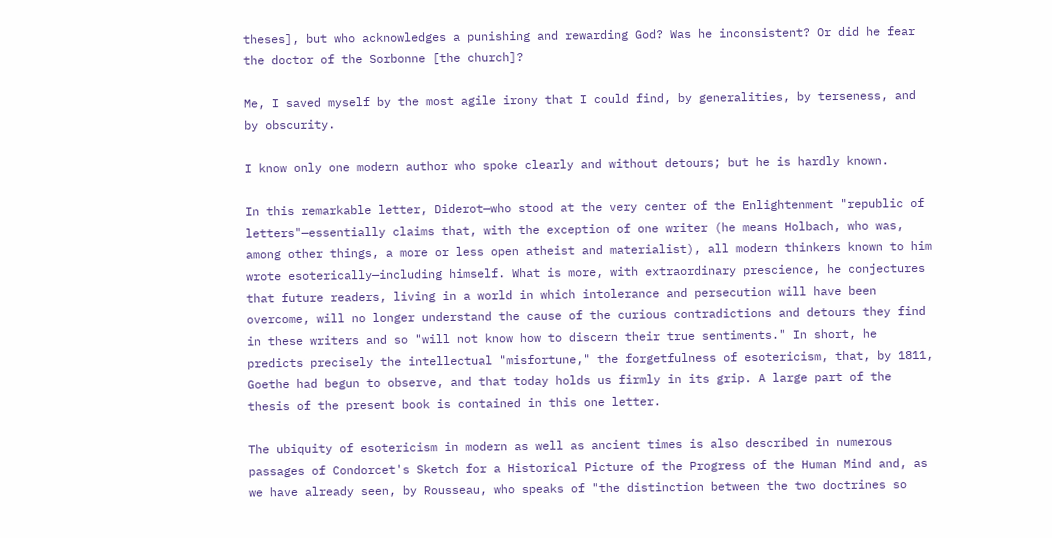theses], but who acknowledges a punishing and rewarding God? Was he inconsistent? Or did he fear the doctor of the Sorbonne [the church]?

Me, I saved myself by the most agile irony that I could find, by generalities, by terseness, and by obscurity.

I know only one modern author who spoke clearly and without detours; but he is hardly known.

In this remarkable letter, Diderot—who stood at the very center of the Enlightenment "republic of letters"—essentially claims that, with the exception of one writer (he means Holbach, who was, among other things, a more or less open atheist and materialist), all modern thinkers known to him wrote esoterically—including himself. What is more, with extraordinary prescience, he conjectures that future readers, living in a world in which intolerance and persecution will have been overcome, will no longer understand the cause of the curious contradictions and detours they find in these writers and so "will not know how to discern their true sentiments." In short, he predicts precisely the intellectual "misfortune," the forgetfulness of esotericism, that, by 1811, Goethe had begun to observe, and that today holds us firmly in its grip. A large part of the thesis of the present book is contained in this one letter.

The ubiquity of esotericism in modern as well as ancient times is also described in numerous passages of Condorcet's Sketch for a Historical Picture of the Progress of the Human Mind and, as we have already seen, by Rousseau, who speaks of "the distinction between the two doctrines so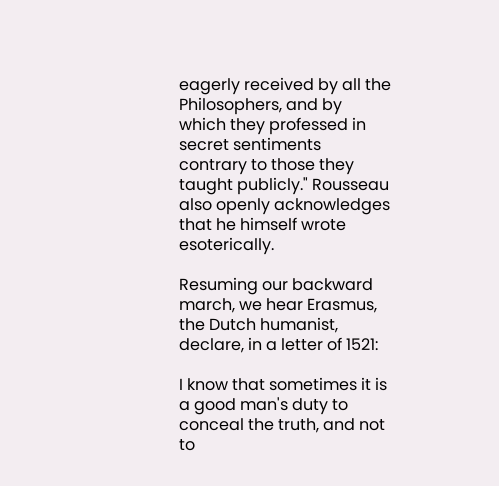eagerly received by all the Philosophers, and by which they professed in secret sentiments contrary to those they taught publicly." Rousseau also openly acknowledges that he himself wrote esoterically.

Resuming our backward march, we hear Erasmus, the Dutch humanist, declare, in a letter of 1521:

I know that sometimes it is a good man's duty to conceal the truth, and not to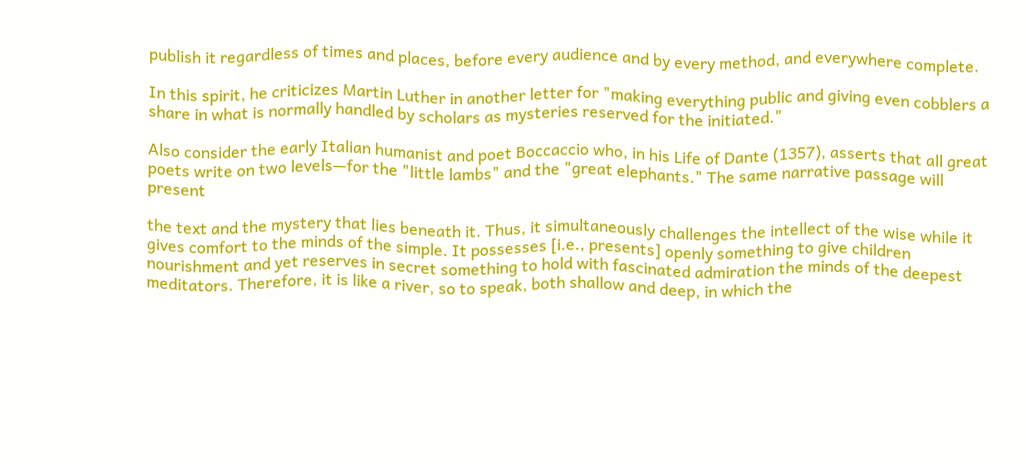publish it regardless of times and places, before every audience and by every method, and everywhere complete.

In this spirit, he criticizes Martin Luther in another letter for "making everything public and giving even cobblers a share in what is normally handled by scholars as mysteries reserved for the initiated."

Also consider the early Italian humanist and poet Boccaccio who, in his Life of Dante (1357), asserts that all great poets write on two levels—for the "little lambs" and the "great elephants." The same narrative passage will present

the text and the mystery that lies beneath it. Thus, it simultaneously challenges the intellect of the wise while it gives comfort to the minds of the simple. It possesses [i.e., presents] openly something to give children nourishment and yet reserves in secret something to hold with fascinated admiration the minds of the deepest meditators. Therefore, it is like a river, so to speak, both shallow and deep, in which the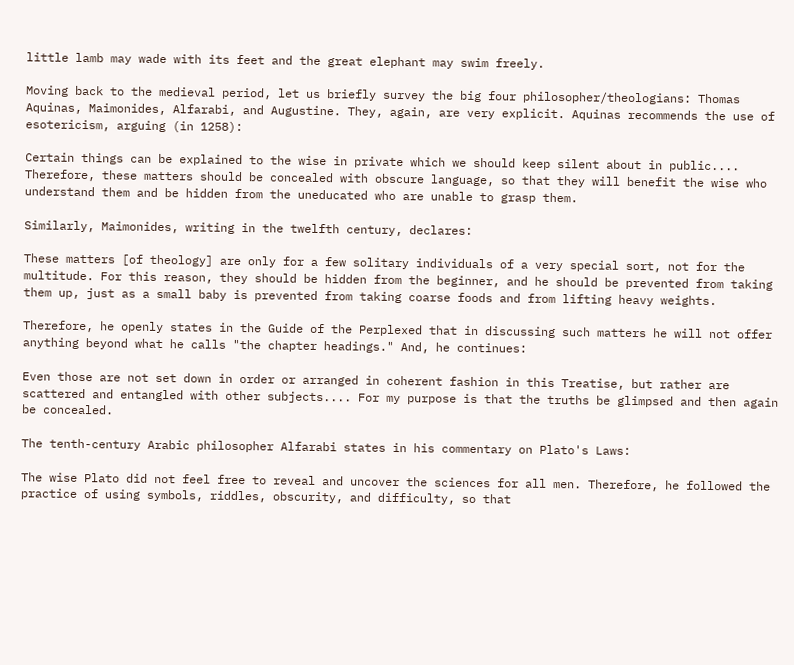little lamb may wade with its feet and the great elephant may swim freely.

Moving back to the medieval period, let us briefly survey the big four philosopher/theologians: Thomas Aquinas, Maimonides, Alfarabi, and Augustine. They, again, are very explicit. Aquinas recommends the use of esotericism, arguing (in 1258):

Certain things can be explained to the wise in private which we should keep silent about in public.... Therefore, these matters should be concealed with obscure language, so that they will benefit the wise who understand them and be hidden from the uneducated who are unable to grasp them.

Similarly, Maimonides, writing in the twelfth century, declares:

These matters [of theology] are only for a few solitary individuals of a very special sort, not for the multitude. For this reason, they should be hidden from the beginner, and he should be prevented from taking them up, just as a small baby is prevented from taking coarse foods and from lifting heavy weights.

Therefore, he openly states in the Guide of the Perplexed that in discussing such matters he will not offer anything beyond what he calls "the chapter headings." And, he continues:

Even those are not set down in order or arranged in coherent fashion in this Treatise, but rather are scattered and entangled with other subjects.... For my purpose is that the truths be glimpsed and then again be concealed.

The tenth-century Arabic philosopher Alfarabi states in his commentary on Plato's Laws:

The wise Plato did not feel free to reveal and uncover the sciences for all men. Therefore, he followed the practice of using symbols, riddles, obscurity, and difficulty, so that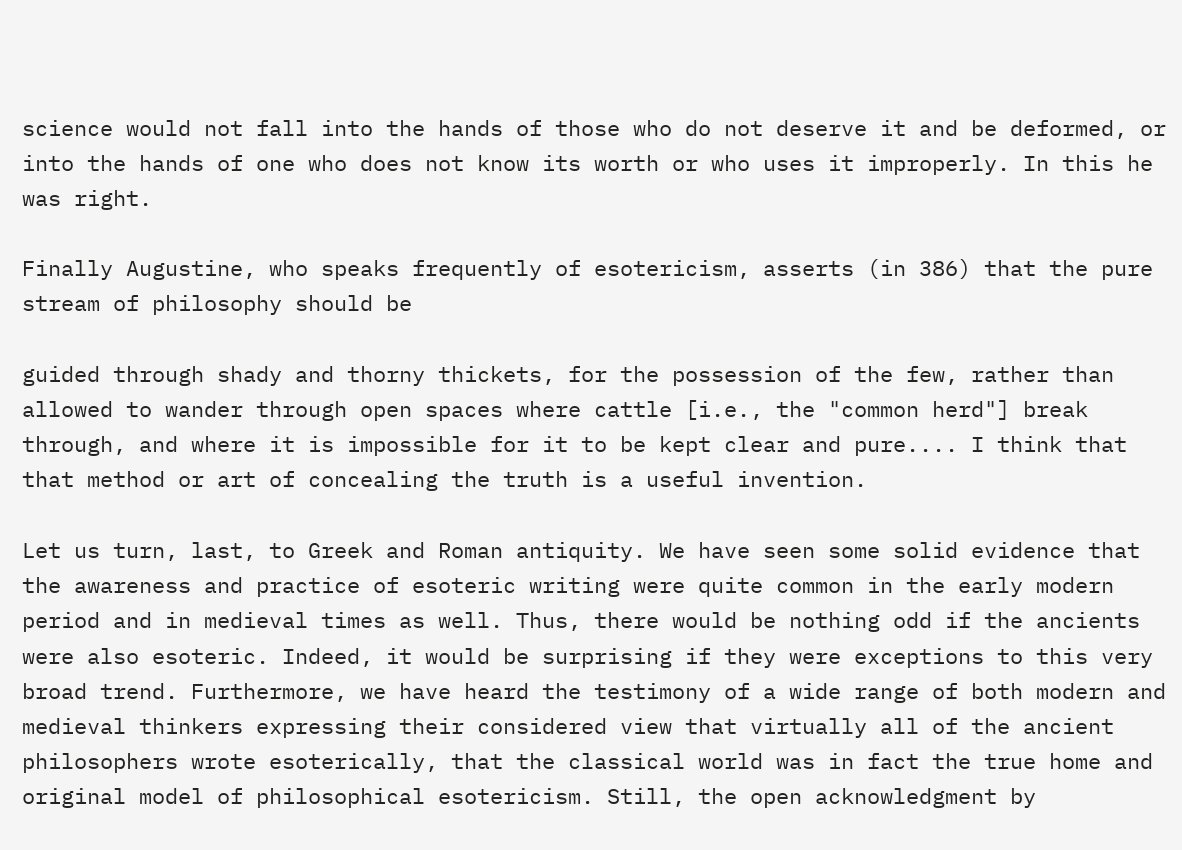science would not fall into the hands of those who do not deserve it and be deformed, or into the hands of one who does not know its worth or who uses it improperly. In this he was right.

Finally Augustine, who speaks frequently of esotericism, asserts (in 386) that the pure stream of philosophy should be

guided through shady and thorny thickets, for the possession of the few, rather than allowed to wander through open spaces where cattle [i.e., the "common herd"] break through, and where it is impossible for it to be kept clear and pure.... I think that that method or art of concealing the truth is a useful invention.

Let us turn, last, to Greek and Roman antiquity. We have seen some solid evidence that the awareness and practice of esoteric writing were quite common in the early modern period and in medieval times as well. Thus, there would be nothing odd if the ancients were also esoteric. Indeed, it would be surprising if they were exceptions to this very broad trend. Furthermore, we have heard the testimony of a wide range of both modern and medieval thinkers expressing their considered view that virtually all of the ancient philosophers wrote esoterically, that the classical world was in fact the true home and original model of philosophical esotericism. Still, the open acknowledgment by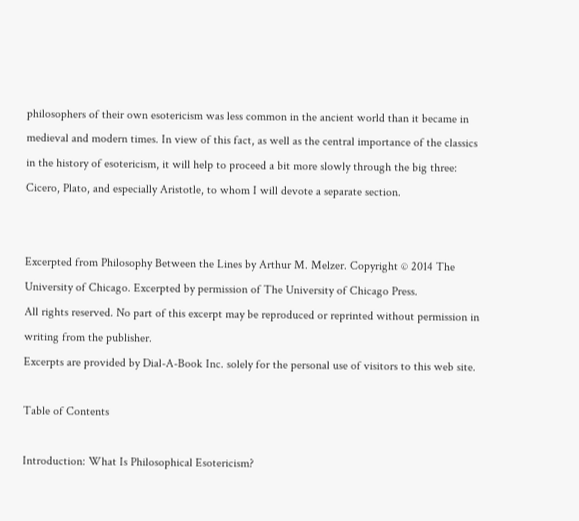philosophers of their own esotericism was less common in the ancient world than it became in medieval and modern times. In view of this fact, as well as the central importance of the classics in the history of esotericism, it will help to proceed a bit more slowly through the big three: Cicero, Plato, and especially Aristotle, to whom I will devote a separate section.


Excerpted from Philosophy Between the Lines by Arthur M. Melzer. Copyright © 2014 The University of Chicago. Excerpted by permission of The University of Chicago Press.
All rights reserved. No part of this excerpt may be reproduced or reprinted without permission in writing from the publisher.
Excerpts are provided by Dial-A-Book Inc. solely for the personal use of visitors to this web site.

Table of Contents

Introduction: What Is Philosophical Esotericism?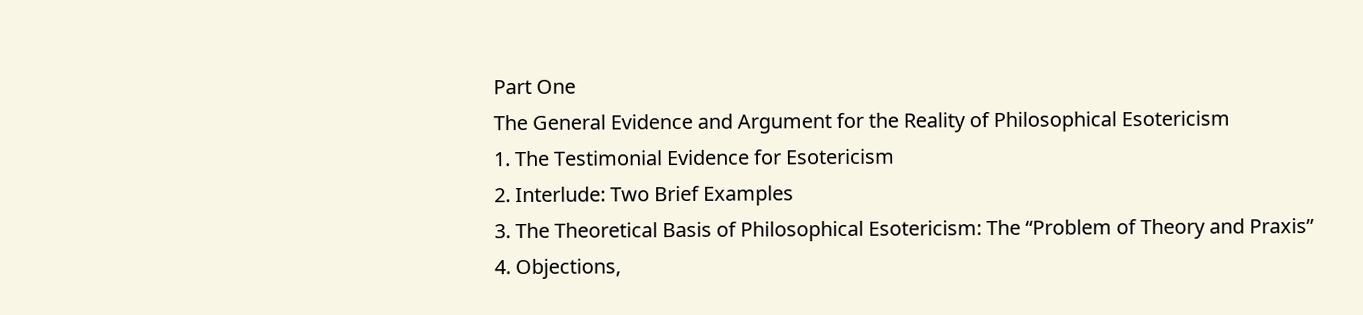Part One
The General Evidence and Argument for the Reality of Philosophical Esotericism
1. The Testimonial Evidence for Esotericism
2. Interlude: Two Brief Examples
3. The Theoretical Basis of Philosophical Esotericism: The “Problem of Theory and Praxis”
4. Objections,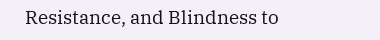Resistance, and Blindness to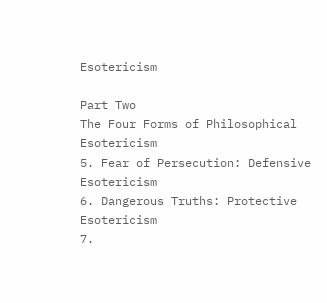Esotericism

Part Two
The Four Forms of Philosophical Esotericism
5. Fear of Persecution: Defensive Esotericism
6. Dangerous Truths: Protective Esotericism
7.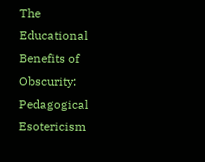The Educational Benefits of Obscurity: Pedagogical Esotericism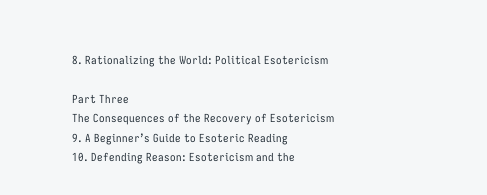8. Rationalizing the World: Political Esotericism

Part Three
The Consequences of the Recovery of Esotericism
9. A Beginner’s Guide to Esoteric Reading
10. Defending Reason: Esotericism and the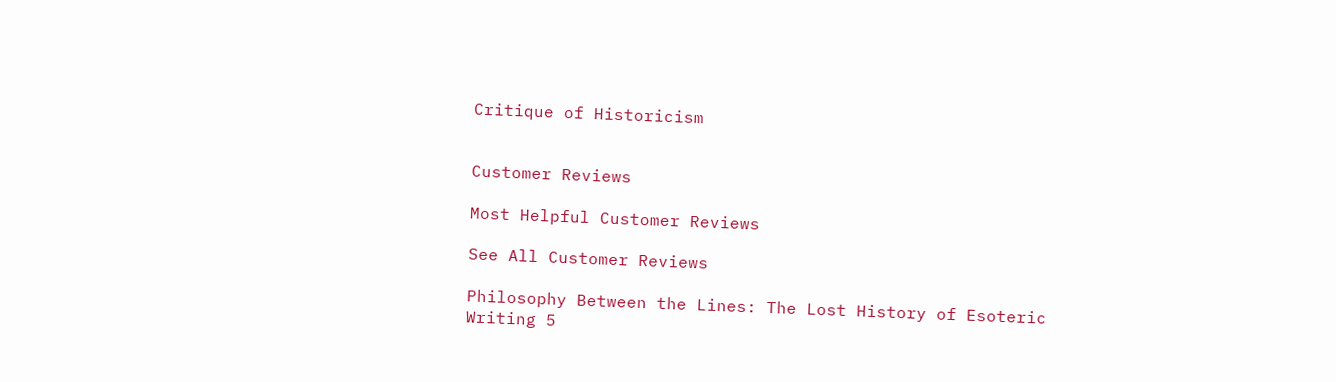Critique of Historicism


Customer Reviews

Most Helpful Customer Reviews

See All Customer Reviews

Philosophy Between the Lines: The Lost History of Esoteric Writing 5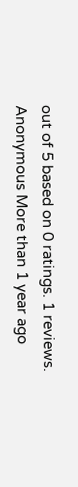out of 5 based on 0 ratings. 1 reviews.
Anonymous More than 1 year ago